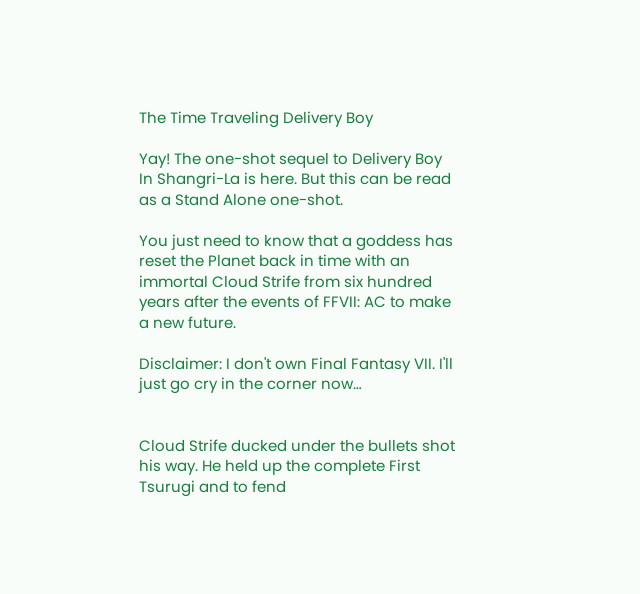The Time Traveling Delivery Boy

Yay! The one-shot sequel to Delivery Boy In Shangri-La is here. But this can be read as a Stand Alone one-shot.

You just need to know that a goddess has reset the Planet back in time with an immortal Cloud Strife from six hundred years after the events of FFVII: AC to make a new future.

Disclaimer: I don't own Final Fantasy VII. I'll just go cry in the corner now…


Cloud Strife ducked under the bullets shot his way. He held up the complete First Tsurugi and to fend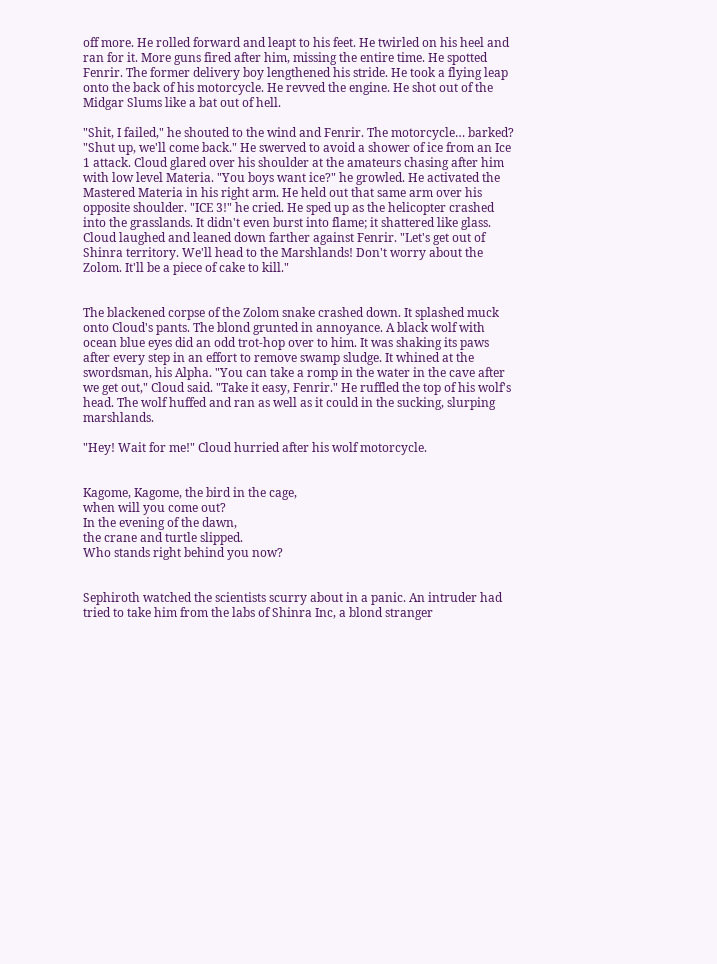off more. He rolled forward and leapt to his feet. He twirled on his heel and ran for it. More guns fired after him, missing the entire time. He spotted Fenrir. The former delivery boy lengthened his stride. He took a flying leap onto the back of his motorcycle. He revved the engine. He shot out of the Midgar Slums like a bat out of hell.

"Shit, I failed," he shouted to the wind and Fenrir. The motorcycle… barked? "Shut up, we'll come back." He swerved to avoid a shower of ice from an Ice 1 attack. Cloud glared over his shoulder at the amateurs chasing after him with low level Materia. "You boys want ice?" he growled. He activated the Mastered Materia in his right arm. He held out that same arm over his opposite shoulder. "ICE 3!" he cried. He sped up as the helicopter crashed into the grasslands. It didn't even burst into flame; it shattered like glass. Cloud laughed and leaned down farther against Fenrir. "Let's get out of Shinra territory. We'll head to the Marshlands! Don't worry about the Zolom. It'll be a piece of cake to kill."


The blackened corpse of the Zolom snake crashed down. It splashed muck onto Cloud's pants. The blond grunted in annoyance. A black wolf with ocean blue eyes did an odd trot-hop over to him. It was shaking its paws after every step in an effort to remove swamp sludge. It whined at the swordsman, his Alpha. "You can take a romp in the water in the cave after we get out," Cloud said. "Take it easy, Fenrir." He ruffled the top of his wolf's head. The wolf huffed and ran as well as it could in the sucking, slurping marshlands.

"Hey! Wait for me!" Cloud hurried after his wolf motorcycle.


Kagome, Kagome, the bird in the cage,
when will you come out?
In the evening of the dawn,
the crane and turtle slipped.
Who stands right behind you now?


Sephiroth watched the scientists scurry about in a panic. An intruder had tried to take him from the labs of Shinra Inc, a blond stranger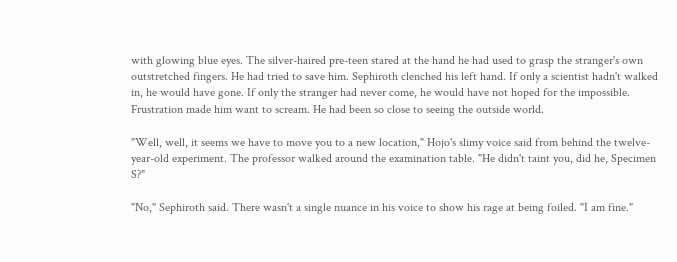with glowing blue eyes. The silver-haired pre-teen stared at the hand he had used to grasp the stranger's own outstretched fingers. He had tried to save him. Sephiroth clenched his left hand. If only a scientist hadn't walked in, he would have gone. If only the stranger had never come, he would have not hoped for the impossible. Frustration made him want to scream. He had been so close to seeing the outside world.

"Well, well, it seems we have to move you to a new location," Hojo's slimy voice said from behind the twelve-year-old experiment. The professor walked around the examination table. "He didn't taint you, did he, Specimen S?"

"No," Sephiroth said. There wasn't a single nuance in his voice to show his rage at being foiled. "I am fine."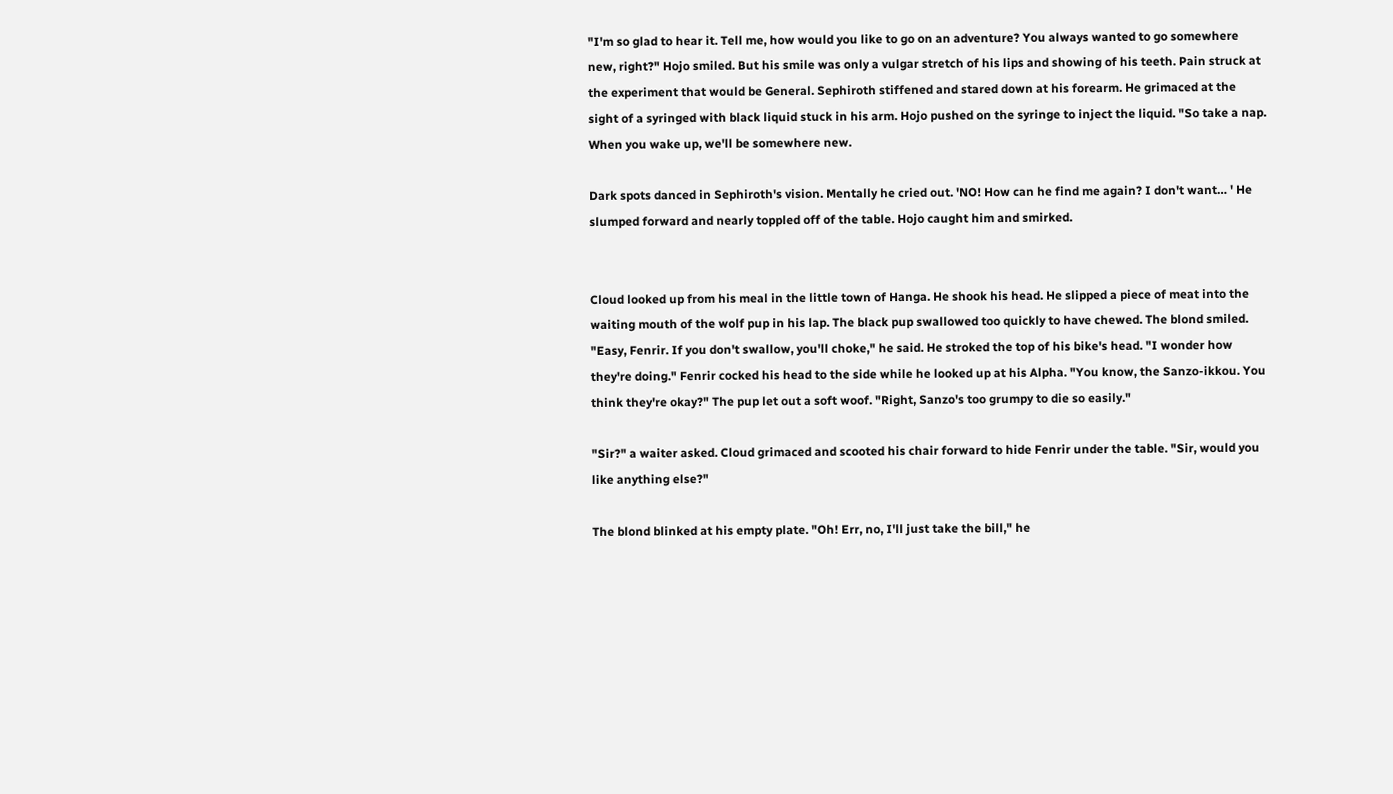"I'm so glad to hear it. Tell me, how would you like to go on an adventure? You always wanted to go somewhere new, right?" Hojo smiled. But his smile was only a vulgar stretch of his lips and showing of his teeth. Pain struck at the experiment that would be General. Sephiroth stiffened and stared down at his forearm. He grimaced at the sight of a syringed with black liquid stuck in his arm. Hojo pushed on the syringe to inject the liquid. "So take a nap. When you wake up, we'll be somewhere new.

Dark spots danced in Sephiroth's vision. Mentally he cried out. 'NO! How can he find me again? I don't want… ' He slumped forward and nearly toppled off of the table. Hojo caught him and smirked.


Cloud looked up from his meal in the little town of Hanga. He shook his head. He slipped a piece of meat into the waiting mouth of the wolf pup in his lap. The black pup swallowed too quickly to have chewed. The blond smiled. "Easy, Fenrir. If you don't swallow, you'll choke," he said. He stroked the top of his bike's head. "I wonder how they're doing." Fenrir cocked his head to the side while he looked up at his Alpha. "You know, the Sanzo-ikkou. You think they're okay?" The pup let out a soft woof. "Right, Sanzo's too grumpy to die so easily."

"Sir?" a waiter asked. Cloud grimaced and scooted his chair forward to hide Fenrir under the table. "Sir, would you like anything else?"

The blond blinked at his empty plate. "Oh! Err, no, I'll just take the bill," he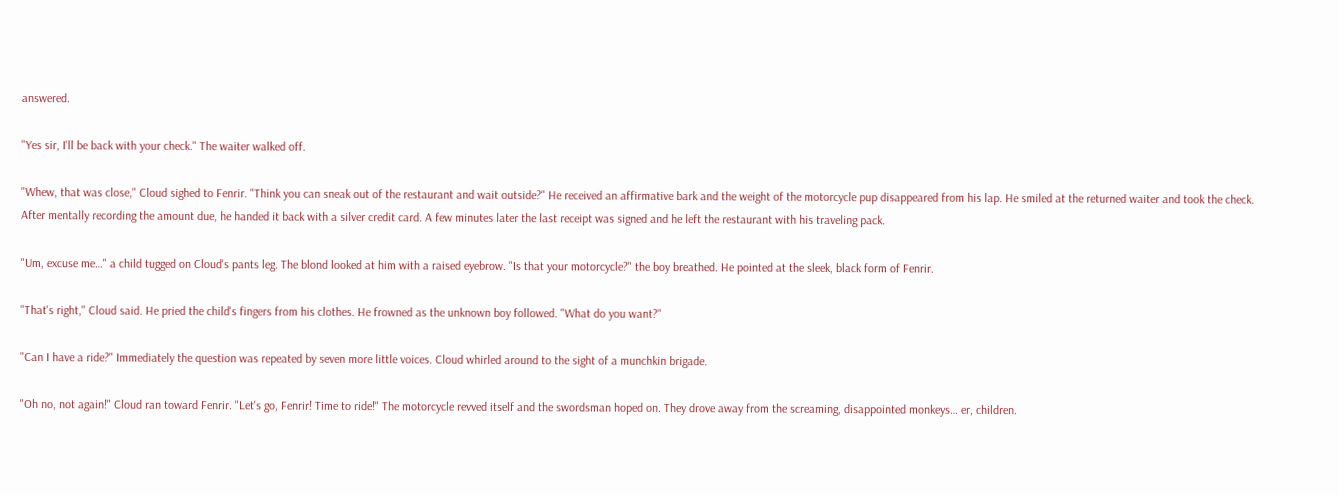answered.

"Yes sir, I'll be back with your check." The waiter walked off.

"Whew, that was close," Cloud sighed to Fenrir. "Think you can sneak out of the restaurant and wait outside?" He received an affirmative bark and the weight of the motorcycle pup disappeared from his lap. He smiled at the returned waiter and took the check. After mentally recording the amount due, he handed it back with a silver credit card. A few minutes later the last receipt was signed and he left the restaurant with his traveling pack.

"Um, excuse me…" a child tugged on Cloud's pants leg. The blond looked at him with a raised eyebrow. "Is that your motorcycle?" the boy breathed. He pointed at the sleek, black form of Fenrir.

"That's right," Cloud said. He pried the child's fingers from his clothes. He frowned as the unknown boy followed. "What do you want?"

"Can I have a ride?" Immediately the question was repeated by seven more little voices. Cloud whirled around to the sight of a munchkin brigade.

"Oh no, not again!" Cloud ran toward Fenrir. "Let's go, Fenrir! Time to ride!" The motorcycle revved itself and the swordsman hoped on. They drove away from the screaming, disappointed monkeys… er, children.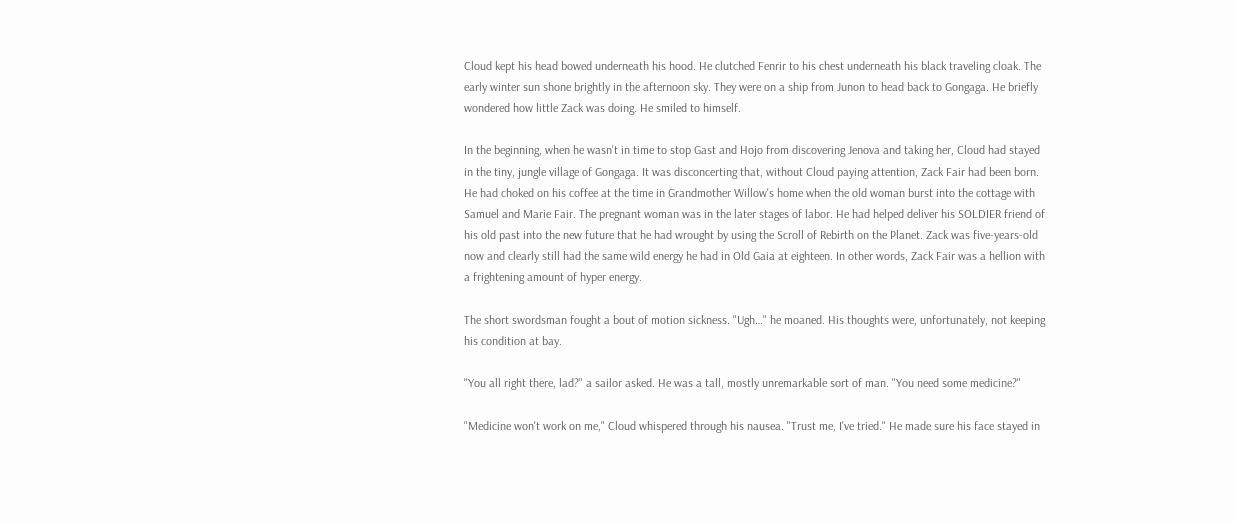Cloud kept his head bowed underneath his hood. He clutched Fenrir to his chest underneath his black traveling cloak. The early winter sun shone brightly in the afternoon sky. They were on a ship from Junon to head back to Gongaga. He briefly wondered how little Zack was doing. He smiled to himself.

In the beginning, when he wasn't in time to stop Gast and Hojo from discovering Jenova and taking her, Cloud had stayed in the tiny, jungle village of Gongaga. It was disconcerting that, without Cloud paying attention, Zack Fair had been born. He had choked on his coffee at the time in Grandmother Willow's home when the old woman burst into the cottage with Samuel and Marie Fair. The pregnant woman was in the later stages of labor. He had helped deliver his SOLDIER friend of his old past into the new future that he had wrought by using the Scroll of Rebirth on the Planet. Zack was five-years-old now and clearly still had the same wild energy he had in Old Gaia at eighteen. In other words, Zack Fair was a hellion with a frightening amount of hyper energy.

The short swordsman fought a bout of motion sickness. "Ugh…" he moaned. His thoughts were, unfortunately, not keeping his condition at bay.

"You all right there, lad?" a sailor asked. He was a tall, mostly unremarkable sort of man. "You need some medicine?"

"Medicine won't work on me," Cloud whispered through his nausea. "Trust me, I've tried." He made sure his face stayed in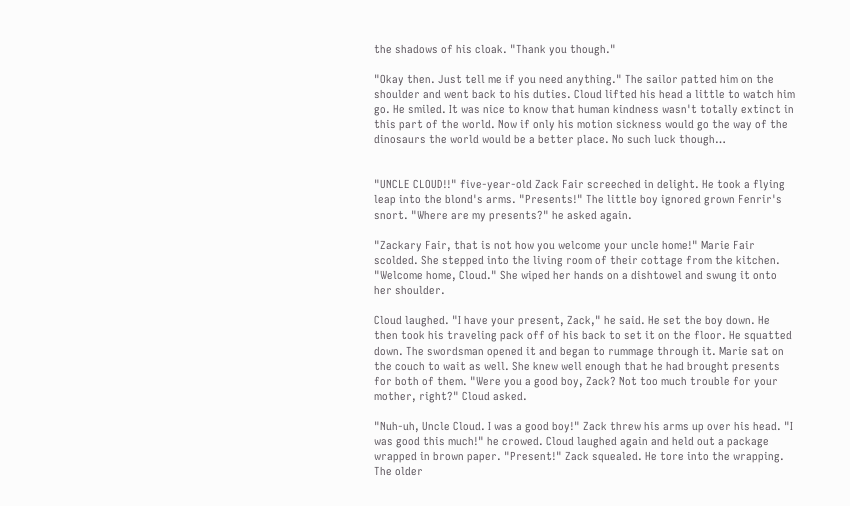the shadows of his cloak. "Thank you though."

"Okay then. Just tell me if you need anything." The sailor patted him on the shoulder and went back to his duties. Cloud lifted his head a little to watch him go. He smiled. It was nice to know that human kindness wasn't totally extinct in this part of the world. Now if only his motion sickness would go the way of the dinosaurs the world would be a better place. No such luck though…


"UNCLE CLOUD!!" five-year-old Zack Fair screeched in delight. He took a flying leap into the blond's arms. "Presents!" The little boy ignored grown Fenrir's snort. "Where are my presents?" he asked again.

"Zackary Fair, that is not how you welcome your uncle home!" Marie Fair scolded. She stepped into the living room of their cottage from the kitchen. "Welcome home, Cloud." She wiped her hands on a dishtowel and swung it onto her shoulder.

Cloud laughed. "I have your present, Zack," he said. He set the boy down. He then took his traveling pack off of his back to set it on the floor. He squatted down. The swordsman opened it and began to rummage through it. Marie sat on the couch to wait as well. She knew well enough that he had brought presents for both of them. "Were you a good boy, Zack? Not too much trouble for your mother, right?" Cloud asked.

"Nuh-uh, Uncle Cloud. I was a good boy!" Zack threw his arms up over his head. "I was good this much!" he crowed. Cloud laughed again and held out a package wrapped in brown paper. "Present!" Zack squealed. He tore into the wrapping. The older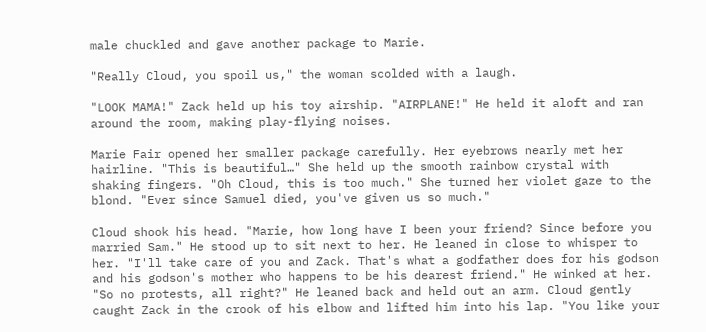male chuckled and gave another package to Marie.

"Really Cloud, you spoil us," the woman scolded with a laugh.

"LOOK MAMA!" Zack held up his toy airship. "AIRPLANE!" He held it aloft and ran around the room, making play-flying noises.

Marie Fair opened her smaller package carefully. Her eyebrows nearly met her hairline. "This is beautiful…" She held up the smooth rainbow crystal with shaking fingers. "Oh Cloud, this is too much." She turned her violet gaze to the blond. "Ever since Samuel died, you've given us so much."

Cloud shook his head. "Marie, how long have I been your friend? Since before you married Sam." He stood up to sit next to her. He leaned in close to whisper to her. "I'll take care of you and Zack. That's what a godfather does for his godson and his godson's mother who happens to be his dearest friend." He winked at her. "So no protests, all right?" He leaned back and held out an arm. Cloud gently caught Zack in the crook of his elbow and lifted him into his lap. "You like your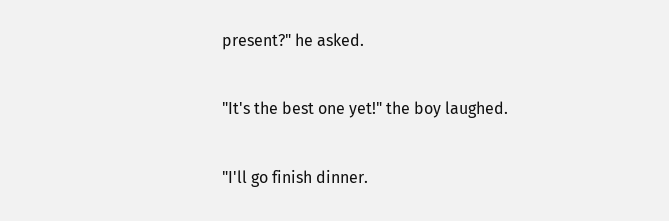present?" he asked.

"It's the best one yet!" the boy laughed.

"I'll go finish dinner.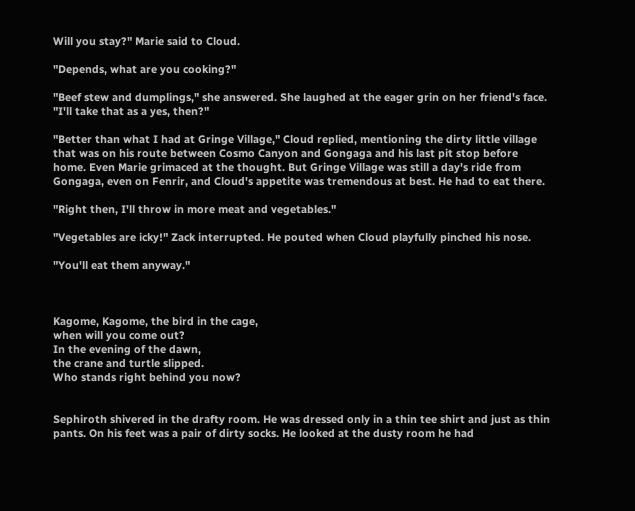Will you stay?" Marie said to Cloud.

"Depends, what are you cooking?"

"Beef stew and dumplings," she answered. She laughed at the eager grin on her friend's face. "I'll take that as a yes, then?"

"Better than what I had at Gringe Village," Cloud replied, mentioning the dirty little village that was on his route between Cosmo Canyon and Gongaga and his last pit stop before home. Even Marie grimaced at the thought. But Gringe Village was still a day's ride from Gongaga, even on Fenrir, and Cloud's appetite was tremendous at best. He had to eat there.

"Right then, I'll throw in more meat and vegetables."

"Vegetables are icky!" Zack interrupted. He pouted when Cloud playfully pinched his nose.

"You'll eat them anyway."



Kagome, Kagome, the bird in the cage,
when will you come out?
In the evening of the dawn,
the crane and turtle slipped.
Who stands right behind you now?


Sephiroth shivered in the drafty room. He was dressed only in a thin tee shirt and just as thin pants. On his feet was a pair of dirty socks. He looked at the dusty room he had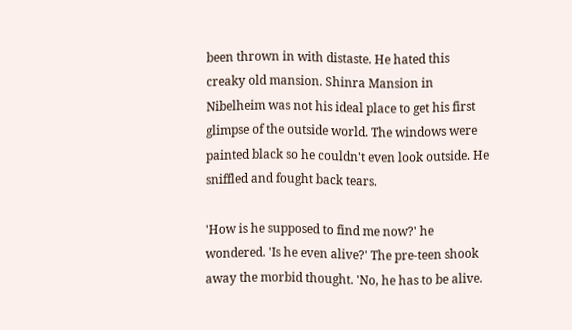been thrown in with distaste. He hated this creaky old mansion. Shinra Mansion in Nibelheim was not his ideal place to get his first glimpse of the outside world. The windows were painted black so he couldn't even look outside. He sniffled and fought back tears.

'How is he supposed to find me now?' he wondered. 'Is he even alive?' The pre-teen shook away the morbid thought. 'No, he has to be alive.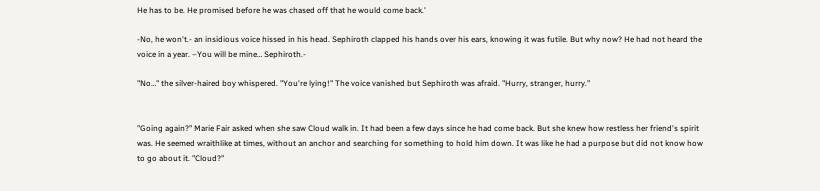He has to be. He promised before he was chased off that he would come back.'

-No, he won't.- an insidious voice hissed in his head. Sephiroth clapped his hands over his ears, knowing it was futile. But why now? He had not heard the voice in a year. –You will be mine… Sephiroth.-

"No…" the silver-haired boy whispered. "You're lying!" The voice vanished but Sephiroth was afraid. "Hurry, stranger, hurry."


"Going again?" Marie Fair asked when she saw Cloud walk in. It had been a few days since he had come back. But she knew how restless her friend's spirit was. He seemed wraithlike at times, without an anchor and searching for something to hold him down. It was like he had a purpose but did not know how to go about it. "Cloud?"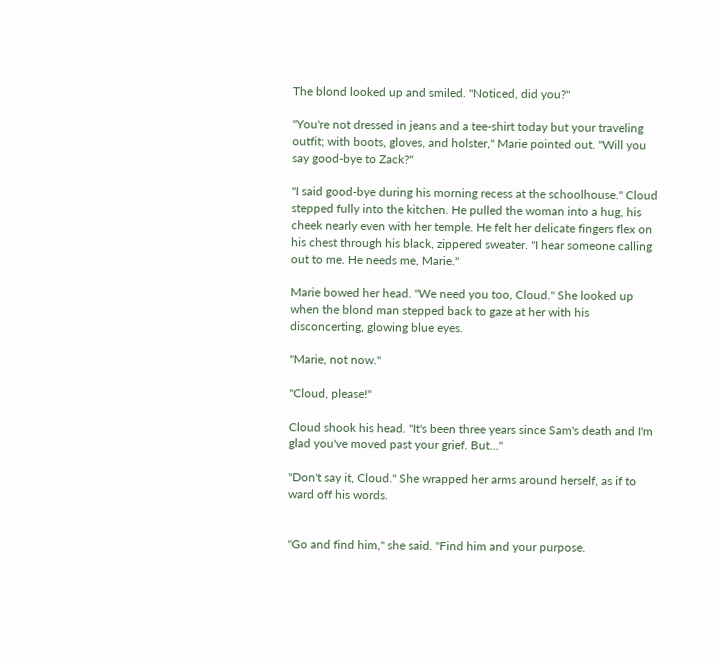The blond looked up and smiled. "Noticed, did you?"

"You're not dressed in jeans and a tee-shirt today but your traveling outfit; with boots, gloves, and holster," Marie pointed out. "Will you say good-bye to Zack?"

"I said good-bye during his morning recess at the schoolhouse." Cloud stepped fully into the kitchen. He pulled the woman into a hug, his cheek nearly even with her temple. He felt her delicate fingers flex on his chest through his black, zippered sweater. "I hear someone calling out to me. He needs me, Marie."

Marie bowed her head. "We need you too, Cloud." She looked up when the blond man stepped back to gaze at her with his disconcerting, glowing blue eyes.

"Marie, not now."

"Cloud, please!"

Cloud shook his head. "It's been three years since Sam's death and I'm glad you've moved past your grief. But…"

"Don't say it, Cloud." She wrapped her arms around herself, as if to ward off his words.


"Go and find him," she said. "Find him and your purpose.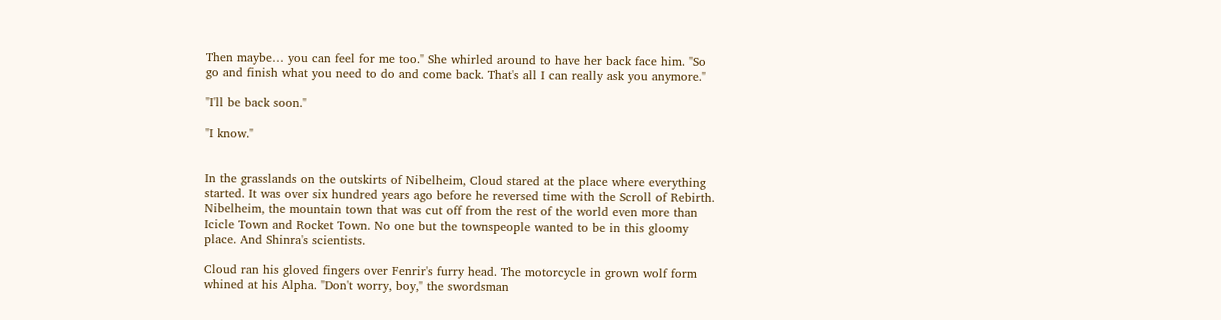Then maybe… you can feel for me too." She whirled around to have her back face him. "So go and finish what you need to do and come back. That's all I can really ask you anymore."

"I'll be back soon."

"I know."


In the grasslands on the outskirts of Nibelheim, Cloud stared at the place where everything started. It was over six hundred years ago before he reversed time with the Scroll of Rebirth. Nibelheim, the mountain town that was cut off from the rest of the world even more than Icicle Town and Rocket Town. No one but the townspeople wanted to be in this gloomy place. And Shinra's scientists.

Cloud ran his gloved fingers over Fenrir's furry head. The motorcycle in grown wolf form whined at his Alpha. "Don't worry, boy," the swordsman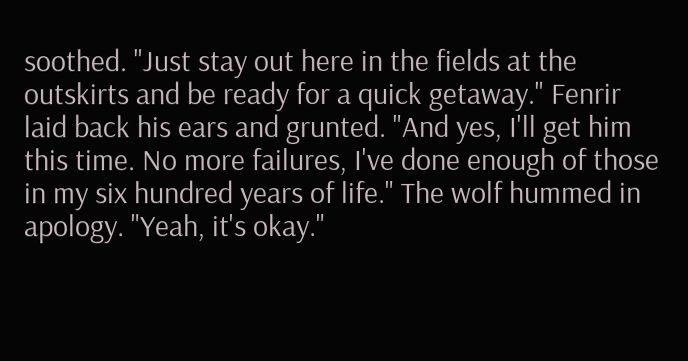soothed. "Just stay out here in the fields at the outskirts and be ready for a quick getaway." Fenrir laid back his ears and grunted. "And yes, I'll get him this time. No more failures, I've done enough of those in my six hundred years of life." The wolf hummed in apology. "Yeah, it's okay."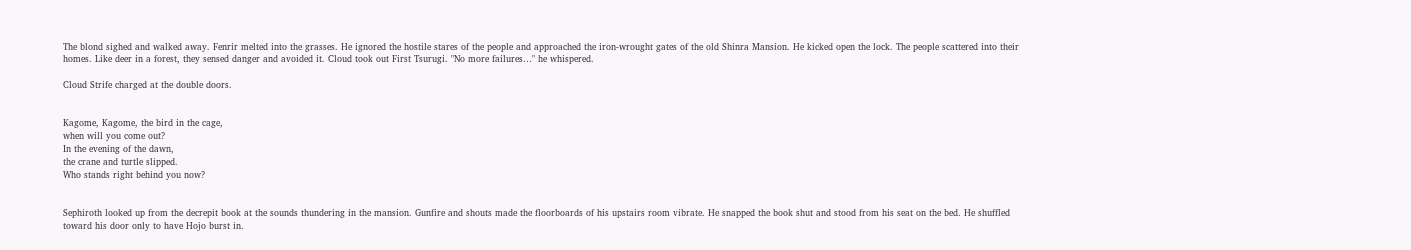The blond sighed and walked away. Fenrir melted into the grasses. He ignored the hostile stares of the people and approached the iron-wrought gates of the old Shinra Mansion. He kicked open the lock. The people scattered into their homes. Like deer in a forest, they sensed danger and avoided it. Cloud took out First Tsurugi. "No more failures…" he whispered.

Cloud Strife charged at the double doors.


Kagome, Kagome, the bird in the cage,
when will you come out?
In the evening of the dawn,
the crane and turtle slipped.
Who stands right behind you now?


Sephiroth looked up from the decrepit book at the sounds thundering in the mansion. Gunfire and shouts made the floorboards of his upstairs room vibrate. He snapped the book shut and stood from his seat on the bed. He shuffled toward his door only to have Hojo burst in.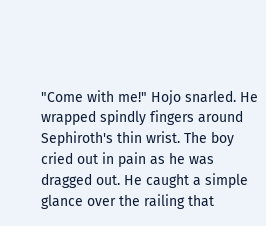"Come with me!" Hojo snarled. He wrapped spindly fingers around Sephiroth's thin wrist. The boy cried out in pain as he was dragged out. He caught a simple glance over the railing that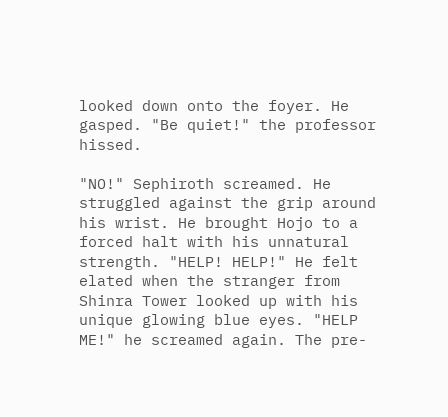looked down onto the foyer. He gasped. "Be quiet!" the professor hissed.

"NO!" Sephiroth screamed. He struggled against the grip around his wrist. He brought Hojo to a forced halt with his unnatural strength. "HELP! HELP!" He felt elated when the stranger from Shinra Tower looked up with his unique glowing blue eyes. "HELP ME!" he screamed again. The pre-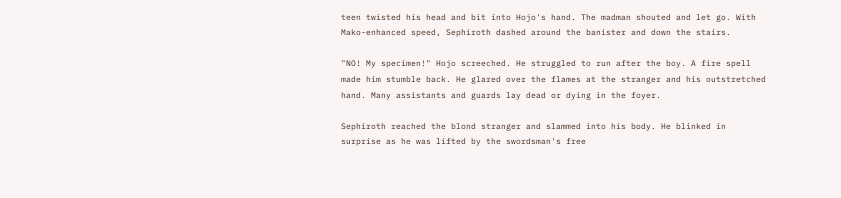teen twisted his head and bit into Hojo's hand. The madman shouted and let go. With Mako-enhanced speed, Sephiroth dashed around the banister and down the stairs.

"NO! My specimen!" Hojo screeched. He struggled to run after the boy. A fire spell made him stumble back. He glared over the flames at the stranger and his outstretched hand. Many assistants and guards lay dead or dying in the foyer.

Sephiroth reached the blond stranger and slammed into his body. He blinked in surprise as he was lifted by the swordsman's free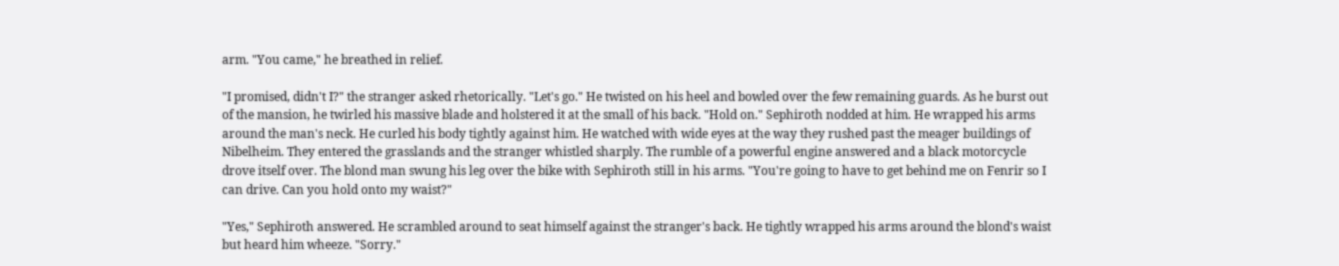arm. "You came," he breathed in relief.

"I promised, didn't I?" the stranger asked rhetorically. "Let's go." He twisted on his heel and bowled over the few remaining guards. As he burst out of the mansion, he twirled his massive blade and holstered it at the small of his back. "Hold on." Sephiroth nodded at him. He wrapped his arms around the man's neck. He curled his body tightly against him. He watched with wide eyes at the way they rushed past the meager buildings of Nibelheim. They entered the grasslands and the stranger whistled sharply. The rumble of a powerful engine answered and a black motorcycle drove itself over. The blond man swung his leg over the bike with Sephiroth still in his arms. "You're going to have to get behind me on Fenrir so I can drive. Can you hold onto my waist?"

"Yes," Sephiroth answered. He scrambled around to seat himself against the stranger's back. He tightly wrapped his arms around the blond's waist but heard him wheeze. "Sorry."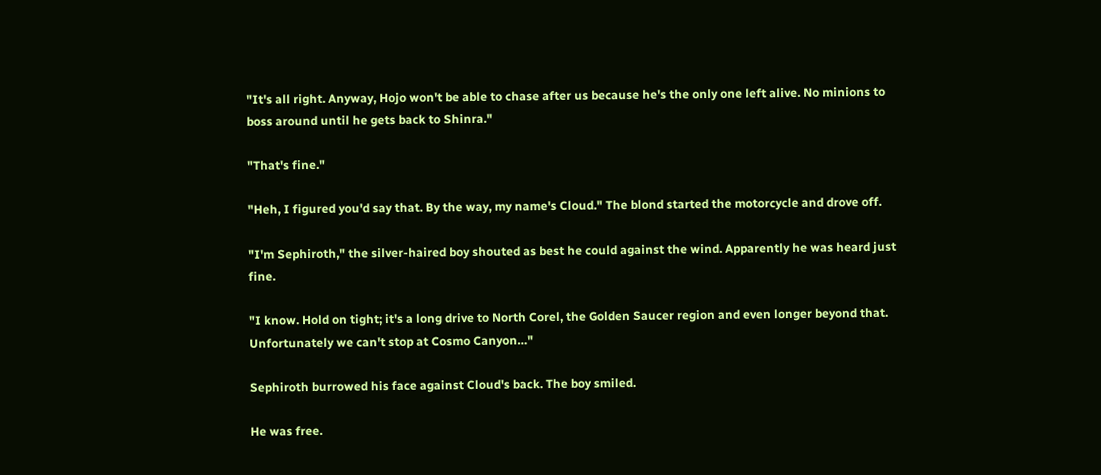"It's all right. Anyway, Hojo won't be able to chase after us because he's the only one left alive. No minions to boss around until he gets back to Shinra."

"That's fine."

"Heh, I figured you'd say that. By the way, my name's Cloud." The blond started the motorcycle and drove off.

"I'm Sephiroth," the silver-haired boy shouted as best he could against the wind. Apparently he was heard just fine.

"I know. Hold on tight; it's a long drive to North Corel, the Golden Saucer region and even longer beyond that. Unfortunately we can't stop at Cosmo Canyon…"

Sephiroth burrowed his face against Cloud's back. The boy smiled.

He was free.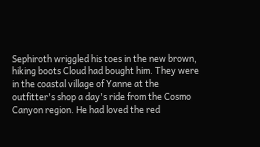Sephiroth wriggled his toes in the new brown, hiking boots Cloud had bought him. They were in the coastal village of Yanne at the outfitter's shop a day's ride from the Cosmo Canyon region. He had loved the red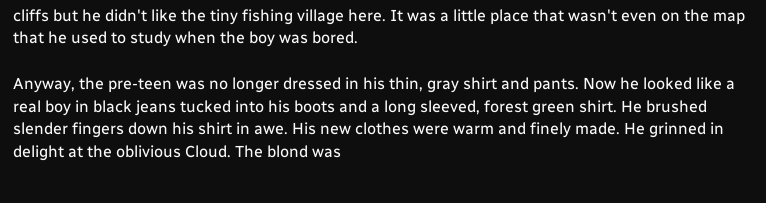cliffs but he didn't like the tiny fishing village here. It was a little place that wasn't even on the map that he used to study when the boy was bored.

Anyway, the pre-teen was no longer dressed in his thin, gray shirt and pants. Now he looked like a real boy in black jeans tucked into his boots and a long sleeved, forest green shirt. He brushed slender fingers down his shirt in awe. His new clothes were warm and finely made. He grinned in delight at the oblivious Cloud. The blond was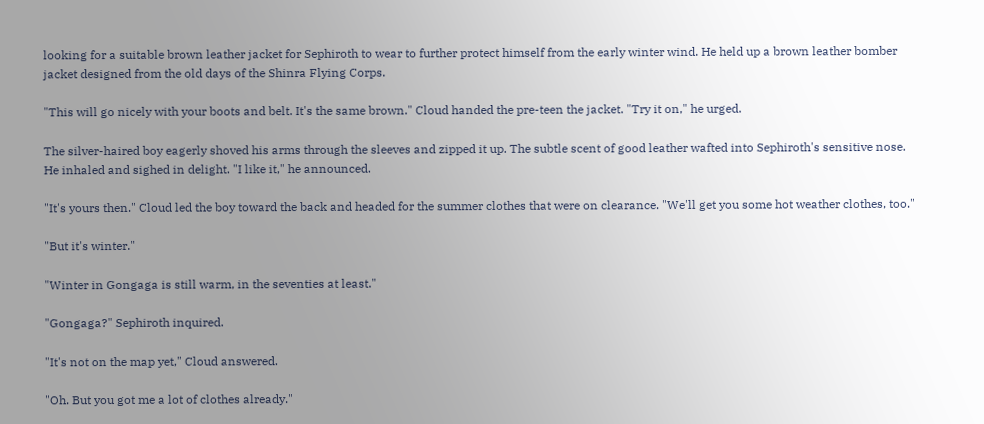looking for a suitable brown leather jacket for Sephiroth to wear to further protect himself from the early winter wind. He held up a brown leather bomber jacket designed from the old days of the Shinra Flying Corps.

"This will go nicely with your boots and belt. It's the same brown." Cloud handed the pre-teen the jacket. "Try it on," he urged.

The silver-haired boy eagerly shoved his arms through the sleeves and zipped it up. The subtle scent of good leather wafted into Sephiroth's sensitive nose. He inhaled and sighed in delight. "I like it," he announced.

"It's yours then." Cloud led the boy toward the back and headed for the summer clothes that were on clearance. "We'll get you some hot weather clothes, too."

"But it's winter."

"Winter in Gongaga is still warm, in the seventies at least."

"Gongaga?" Sephiroth inquired.

"It's not on the map yet," Cloud answered.

"Oh. But you got me a lot of clothes already."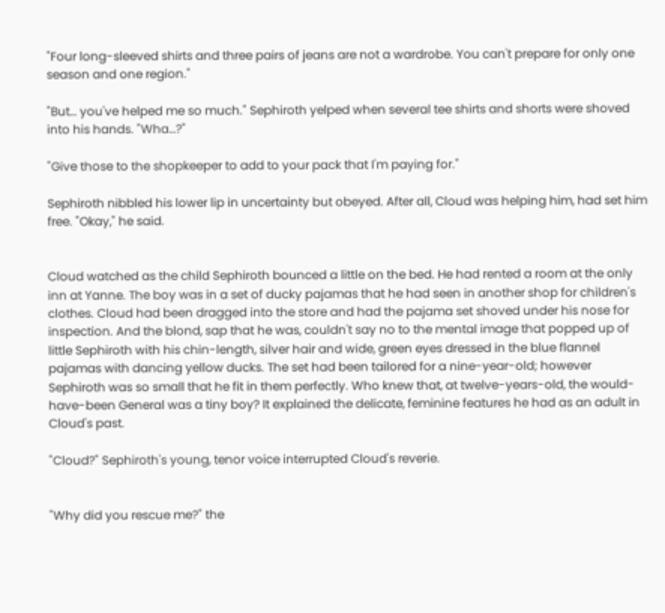"Four long-sleeved shirts and three pairs of jeans are not a wardrobe. You can't prepare for only one season and one region."

"But… you've helped me so much." Sephiroth yelped when several tee shirts and shorts were shoved into his hands. "Wha…?"

"Give those to the shopkeeper to add to your pack that I'm paying for."

Sephiroth nibbled his lower lip in uncertainty but obeyed. After all, Cloud was helping him, had set him free. "Okay," he said.


Cloud watched as the child Sephiroth bounced a little on the bed. He had rented a room at the only inn at Yanne. The boy was in a set of ducky pajamas that he had seen in another shop for children's clothes. Cloud had been dragged into the store and had the pajama set shoved under his nose for inspection. And the blond, sap that he was, couldn't say no to the mental image that popped up of little Sephiroth with his chin-length, silver hair and wide, green eyes dressed in the blue flannel pajamas with dancing yellow ducks. The set had been tailored for a nine-year-old; however Sephiroth was so small that he fit in them perfectly. Who knew that, at twelve-years-old, the would-have-been General was a tiny boy? It explained the delicate, feminine features he had as an adult in Cloud's past.

"Cloud?" Sephiroth's young, tenor voice interrupted Cloud's reverie.


"Why did you rescue me?" the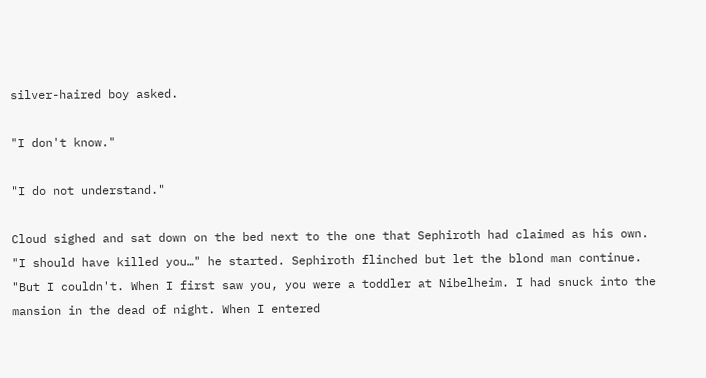silver-haired boy asked.

"I don't know."

"I do not understand."

Cloud sighed and sat down on the bed next to the one that Sephiroth had claimed as his own. "I should have killed you…" he started. Sephiroth flinched but let the blond man continue. "But I couldn't. When I first saw you, you were a toddler at Nibelheim. I had snuck into the mansion in the dead of night. When I entered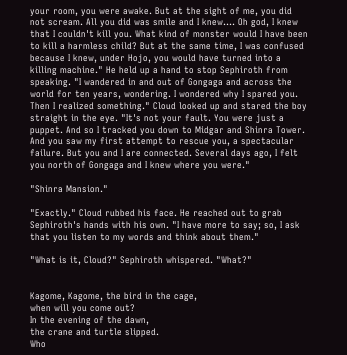your room, you were awake. But at the sight of me, you did not scream. All you did was smile and I knew…. Oh god, I knew that I couldn't kill you. What kind of monster would I have been to kill a harmless child? But at the same time, I was confused because I knew, under Hojo, you would have turned into a killing machine." He held up a hand to stop Sephiroth from speaking. "I wandered in and out of Gongaga and across the world for ten years, wondering. I wondered why I spared you. Then I realized something." Cloud looked up and stared the boy straight in the eye. "It's not your fault. You were just a puppet. And so I tracked you down to Midgar and Shinra Tower. And you saw my first attempt to rescue you, a spectacular failure. But you and I are connected. Several days ago, I felt you north of Gongaga and I knew where you were."

"Shinra Mansion."

"Exactly." Cloud rubbed his face. He reached out to grab Sephiroth's hands with his own. "I have more to say; so, I ask that you listen to my words and think about them."

"What is it, Cloud?" Sephiroth whispered. "What?"


Kagome, Kagome, the bird in the cage,
when will you come out?
In the evening of the dawn,
the crane and turtle slipped.
Who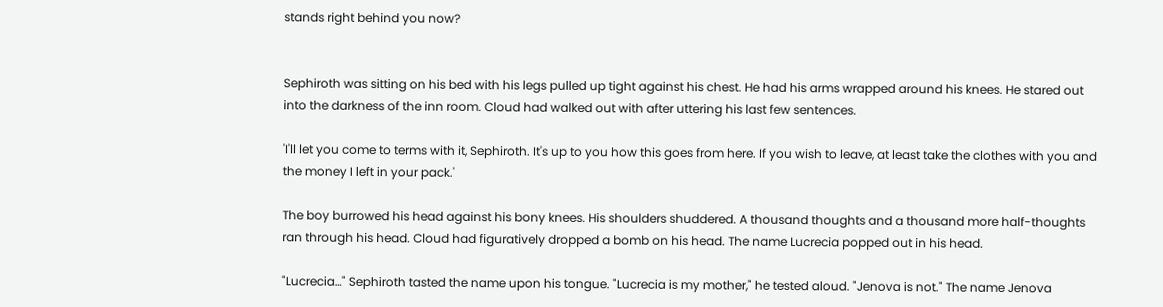stands right behind you now?


Sephiroth was sitting on his bed with his legs pulled up tight against his chest. He had his arms wrapped around his knees. He stared out into the darkness of the inn room. Cloud had walked out with after uttering his last few sentences.

'I'll let you come to terms with it, Sephiroth. It's up to you how this goes from here. If you wish to leave, at least take the clothes with you and the money I left in your pack.'

The boy burrowed his head against his bony knees. His shoulders shuddered. A thousand thoughts and a thousand more half-thoughts ran through his head. Cloud had figuratively dropped a bomb on his head. The name Lucrecia popped out in his head.

"Lucrecia…" Sephiroth tasted the name upon his tongue. "Lucrecia is my mother," he tested aloud. "Jenova is not." The name Jenova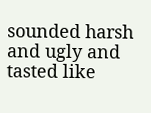sounded harsh and ugly and tasted like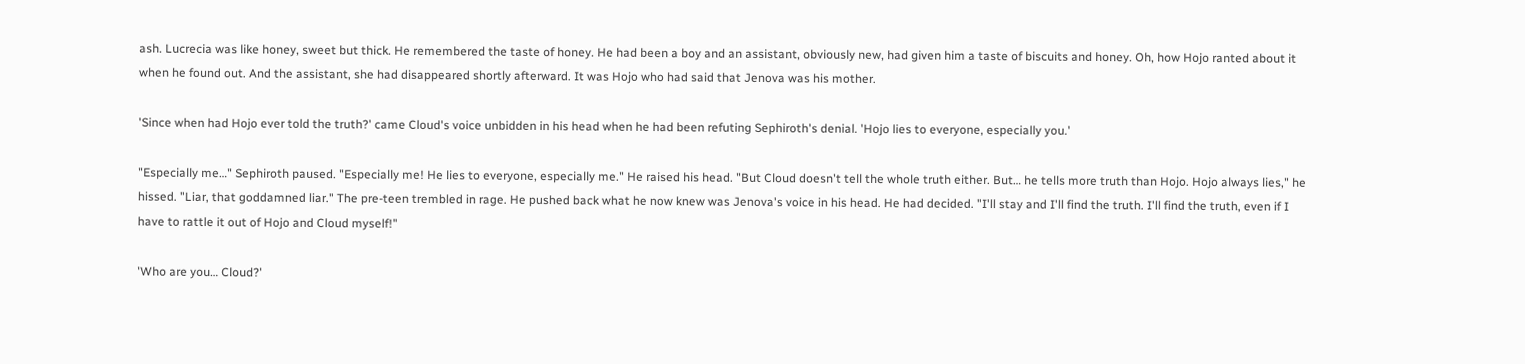ash. Lucrecia was like honey, sweet but thick. He remembered the taste of honey. He had been a boy and an assistant, obviously new, had given him a taste of biscuits and honey. Oh, how Hojo ranted about it when he found out. And the assistant, she had disappeared shortly afterward. It was Hojo who had said that Jenova was his mother.

'Since when had Hojo ever told the truth?' came Cloud's voice unbidden in his head when he had been refuting Sephiroth's denial. 'Hojo lies to everyone, especially you.'

"Especially me…" Sephiroth paused. "Especially me! He lies to everyone, especially me." He raised his head. "But Cloud doesn't tell the whole truth either. But… he tells more truth than Hojo. Hojo always lies," he hissed. "Liar, that goddamned liar." The pre-teen trembled in rage. He pushed back what he now knew was Jenova's voice in his head. He had decided. "I'll stay and I'll find the truth. I'll find the truth, even if I have to rattle it out of Hojo and Cloud myself!"

'Who are you… Cloud?'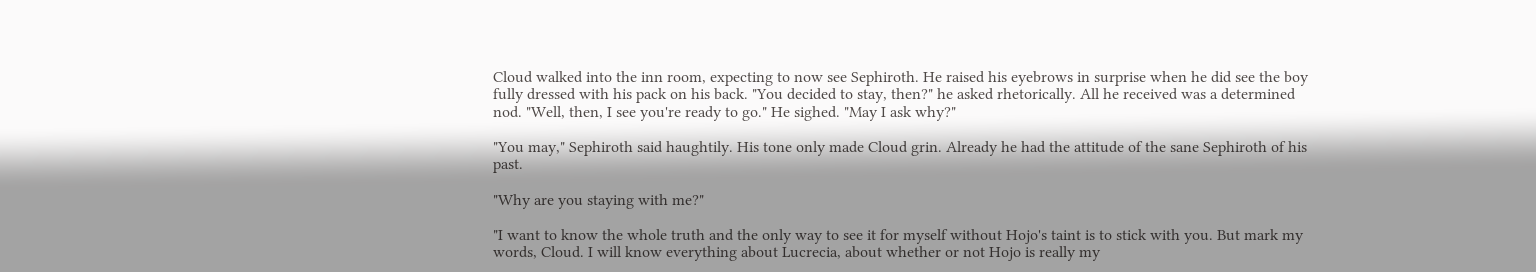Cloud walked into the inn room, expecting to now see Sephiroth. He raised his eyebrows in surprise when he did see the boy fully dressed with his pack on his back. "You decided to stay, then?" he asked rhetorically. All he received was a determined nod. "Well, then, I see you're ready to go." He sighed. "May I ask why?"

"You may," Sephiroth said haughtily. His tone only made Cloud grin. Already he had the attitude of the sane Sephiroth of his past.

"Why are you staying with me?"

"I want to know the whole truth and the only way to see it for myself without Hojo's taint is to stick with you. But mark my words, Cloud. I will know everything about Lucrecia, about whether or not Hojo is really my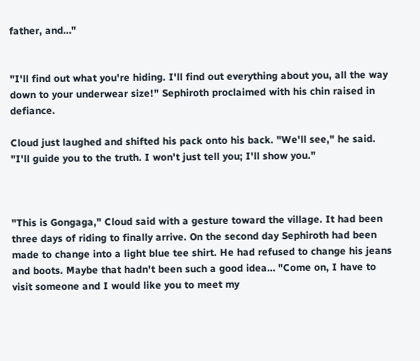father, and…"


"I'll find out what you're hiding. I'll find out everything about you, all the way down to your underwear size!" Sephiroth proclaimed with his chin raised in defiance.

Cloud just laughed and shifted his pack onto his back. "We'll see," he said. "I'll guide you to the truth. I won't just tell you; I'll show you."



"This is Gongaga," Cloud said with a gesture toward the village. It had been three days of riding to finally arrive. On the second day Sephiroth had been made to change into a light blue tee shirt. He had refused to change his jeans and boots. Maybe that hadn't been such a good idea… "Come on, I have to visit someone and I would like you to meet my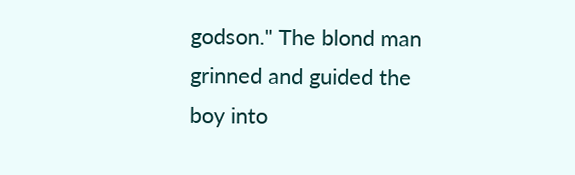godson." The blond man grinned and guided the boy into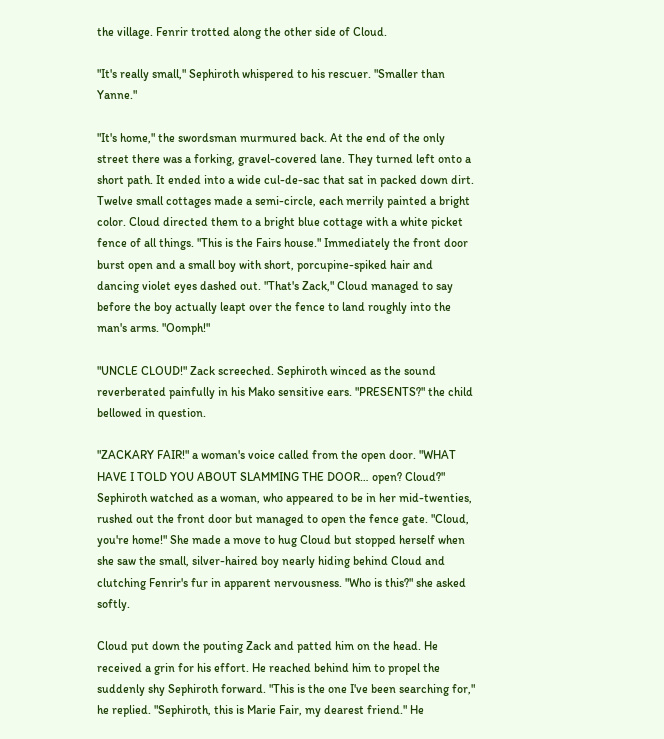the village. Fenrir trotted along the other side of Cloud.

"It's really small," Sephiroth whispered to his rescuer. "Smaller than Yanne."

"It's home," the swordsman murmured back. At the end of the only street there was a forking, gravel-covered lane. They turned left onto a short path. It ended into a wide cul-de-sac that sat in packed down dirt. Twelve small cottages made a semi-circle, each merrily painted a bright color. Cloud directed them to a bright blue cottage with a white picket fence of all things. "This is the Fairs house." Immediately the front door burst open and a small boy with short, porcupine-spiked hair and dancing violet eyes dashed out. "That's Zack," Cloud managed to say before the boy actually leapt over the fence to land roughly into the man's arms. "Oomph!"

"UNCLE CLOUD!" Zack screeched. Sephiroth winced as the sound reverberated painfully in his Mako sensitive ears. "PRESENTS?" the child bellowed in question.

"ZACKARY FAIR!" a woman's voice called from the open door. "WHAT HAVE I TOLD YOU ABOUT SLAMMING THE DOOR… open? Cloud?" Sephiroth watched as a woman, who appeared to be in her mid-twenties, rushed out the front door but managed to open the fence gate. "Cloud, you're home!" She made a move to hug Cloud but stopped herself when she saw the small, silver-haired boy nearly hiding behind Cloud and clutching Fenrir's fur in apparent nervousness. "Who is this?" she asked softly.

Cloud put down the pouting Zack and patted him on the head. He received a grin for his effort. He reached behind him to propel the suddenly shy Sephiroth forward. "This is the one I've been searching for," he replied. "Sephiroth, this is Marie Fair, my dearest friend." He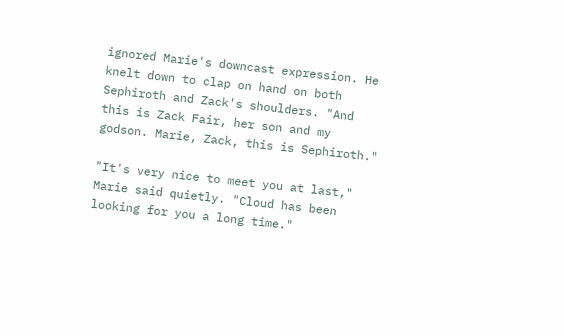ignored Marie's downcast expression. He knelt down to clap on hand on both Sephiroth and Zack's shoulders. "And this is Zack Fair, her son and my godson. Marie, Zack, this is Sephiroth."

"It's very nice to meet you at last," Marie said quietly. "Cloud has been looking for you a long time."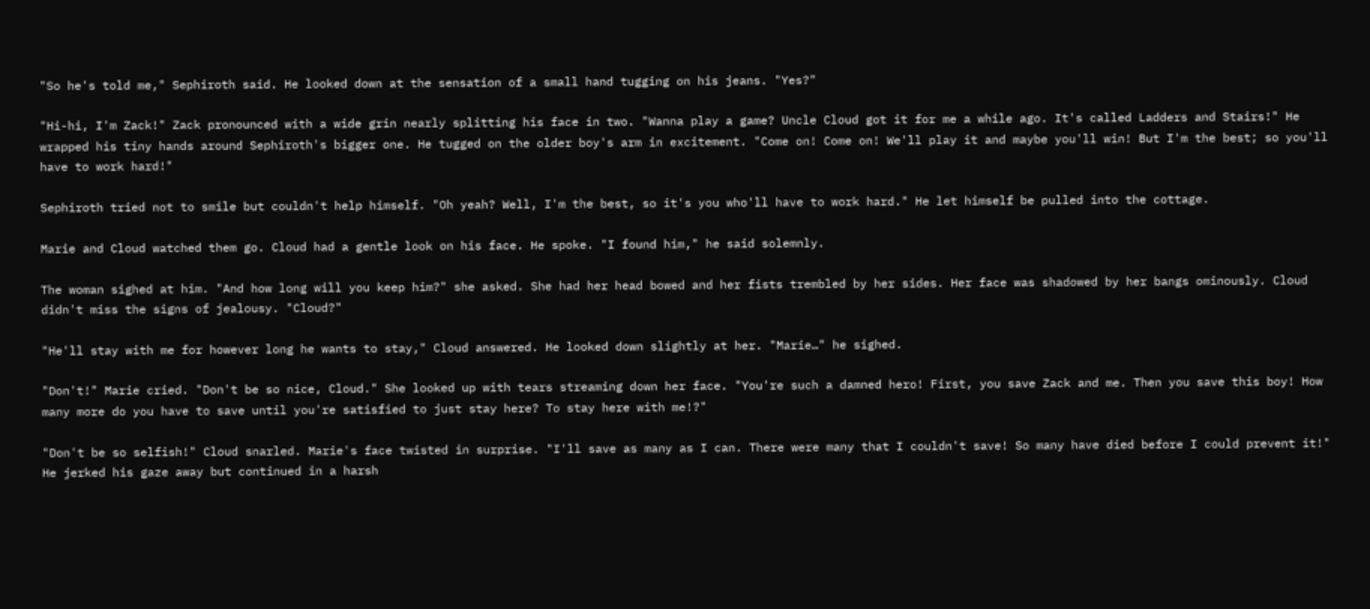"So he's told me," Sephiroth said. He looked down at the sensation of a small hand tugging on his jeans. "Yes?"

"Hi-hi, I'm Zack!" Zack pronounced with a wide grin nearly splitting his face in two. "Wanna play a game? Uncle Cloud got it for me a while ago. It's called Ladders and Stairs!" He wrapped his tiny hands around Sephiroth's bigger one. He tugged on the older boy's arm in excitement. "Come on! Come on! We'll play it and maybe you'll win! But I'm the best; so you'll have to work hard!"

Sephiroth tried not to smile but couldn't help himself. "Oh yeah? Well, I'm the best, so it's you who'll have to work hard." He let himself be pulled into the cottage.

Marie and Cloud watched them go. Cloud had a gentle look on his face. He spoke. "I found him," he said solemnly.

The woman sighed at him. "And how long will you keep him?" she asked. She had her head bowed and her fists trembled by her sides. Her face was shadowed by her bangs ominously. Cloud didn't miss the signs of jealousy. "Cloud?"

"He'll stay with me for however long he wants to stay," Cloud answered. He looked down slightly at her. "Marie…" he sighed.

"Don't!" Marie cried. "Don't be so nice, Cloud." She looked up with tears streaming down her face. "You're such a damned hero! First, you save Zack and me. Then you save this boy! How many more do you have to save until you're satisfied to just stay here? To stay here with me!?"

"Don't be so selfish!" Cloud snarled. Marie's face twisted in surprise. "I'll save as many as I can. There were many that I couldn't save! So many have died before I could prevent it!" He jerked his gaze away but continued in a harsh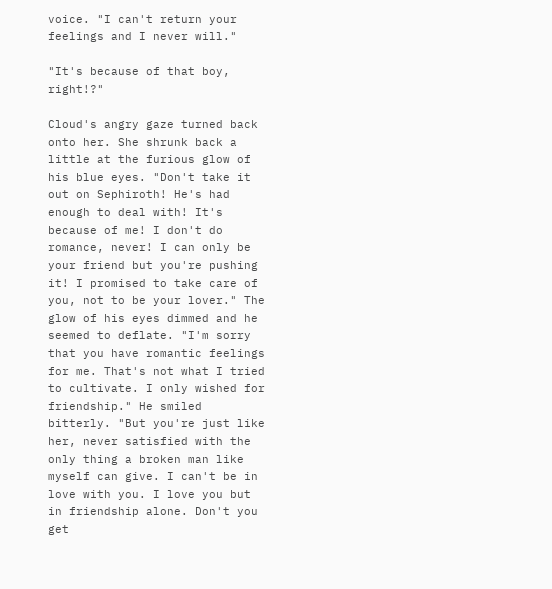voice. "I can't return your feelings and I never will."

"It's because of that boy, right!?"

Cloud's angry gaze turned back onto her. She shrunk back a little at the furious glow of his blue eyes. "Don't take it out on Sephiroth! He's had enough to deal with! It's because of me! I don't do romance, never! I can only be your friend but you're pushing it! I promised to take care of you, not to be your lover." The glow of his eyes dimmed and he seemed to deflate. "I'm sorry that you have romantic feelings for me. That's not what I tried to cultivate. I only wished for friendship." He smiled bitterly. "But you're just like her, never satisfied with the only thing a broken man like myself can give. I can't be in love with you. I love you but in friendship alone. Don't you get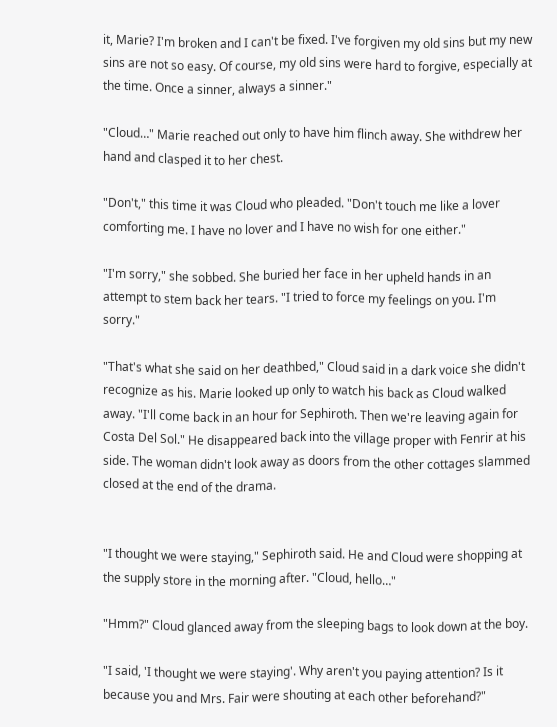it, Marie? I'm broken and I can't be fixed. I've forgiven my old sins but my new sins are not so easy. Of course, my old sins were hard to forgive, especially at the time. Once a sinner, always a sinner."

"Cloud…" Marie reached out only to have him flinch away. She withdrew her hand and clasped it to her chest.

"Don't," this time it was Cloud who pleaded. "Don't touch me like a lover comforting me. I have no lover and I have no wish for one either."

"I'm sorry," she sobbed. She buried her face in her upheld hands in an attempt to stem back her tears. "I tried to force my feelings on you. I'm sorry."

"That's what she said on her deathbed," Cloud said in a dark voice she didn't recognize as his. Marie looked up only to watch his back as Cloud walked away. "I'll come back in an hour for Sephiroth. Then we're leaving again for Costa Del Sol." He disappeared back into the village proper with Fenrir at his side. The woman didn't look away as doors from the other cottages slammed closed at the end of the drama.


"I thought we were staying," Sephiroth said. He and Cloud were shopping at the supply store in the morning after. "Cloud, hello…"

"Hmm?" Cloud glanced away from the sleeping bags to look down at the boy.

"I said, 'I thought we were staying'. Why aren't you paying attention? Is it because you and Mrs. Fair were shouting at each other beforehand?"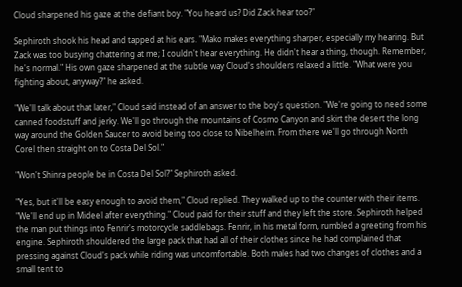Cloud sharpened his gaze at the defiant boy. "You heard us? Did Zack hear too?"

Sephiroth shook his head and tapped at his ears. "Mako makes everything sharper, especially my hearing. But Zack was too busying chattering at me; I couldn't hear everything. He didn't hear a thing, though. Remember, he's normal." His own gaze sharpened at the subtle way Cloud's shoulders relaxed a little. "What were you fighting about, anyway?" he asked.

"We'll talk about that later," Cloud said instead of an answer to the boy's question. "We're going to need some canned foodstuff and jerky. We'll go through the mountains of Cosmo Canyon and skirt the desert the long way around the Golden Saucer to avoid being too close to Nibelheim. From there we'll go through North Corel then straight on to Costa Del Sol."

"Won't Shinra people be in Costa Del Sol?" Sephiroth asked.

"Yes, but it'll be easy enough to avoid them," Cloud replied. They walked up to the counter with their items. "We'll end up in Mideel after everything." Cloud paid for their stuff and they left the store. Sephiroth helped the man put things into Fenrir's motorcycle saddlebags. Fenrir, in his metal form, rumbled a greeting from his engine. Sephiroth shouldered the large pack that had all of their clothes since he had complained that pressing against Cloud's pack while riding was uncomfortable. Both males had two changes of clothes and a small tent to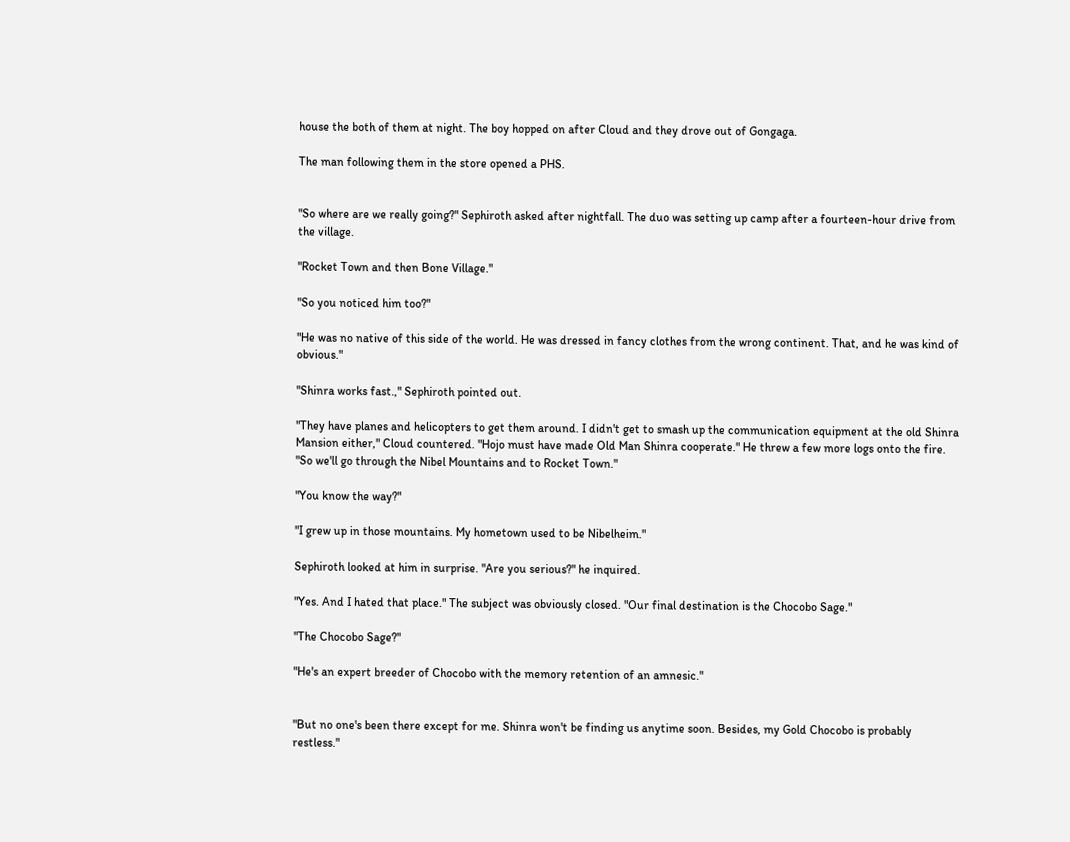house the both of them at night. The boy hopped on after Cloud and they drove out of Gongaga.

The man following them in the store opened a PHS.


"So where are we really going?" Sephiroth asked after nightfall. The duo was setting up camp after a fourteen-hour drive from the village.

"Rocket Town and then Bone Village."

"So you noticed him too?"

"He was no native of this side of the world. He was dressed in fancy clothes from the wrong continent. That, and he was kind of obvious."

"Shinra works fast.," Sephiroth pointed out.

"They have planes and helicopters to get them around. I didn't get to smash up the communication equipment at the old Shinra Mansion either," Cloud countered. "Hojo must have made Old Man Shinra cooperate." He threw a few more logs onto the fire. "So we'll go through the Nibel Mountains and to Rocket Town."

"You know the way?"

"I grew up in those mountains. My hometown used to be Nibelheim."

Sephiroth looked at him in surprise. "Are you serious?" he inquired.

"Yes. And I hated that place." The subject was obviously closed. "Our final destination is the Chocobo Sage."

"The Chocobo Sage?"

"He's an expert breeder of Chocobo with the memory retention of an amnesic."


"But no one's been there except for me. Shinra won't be finding us anytime soon. Besides, my Gold Chocobo is probably restless."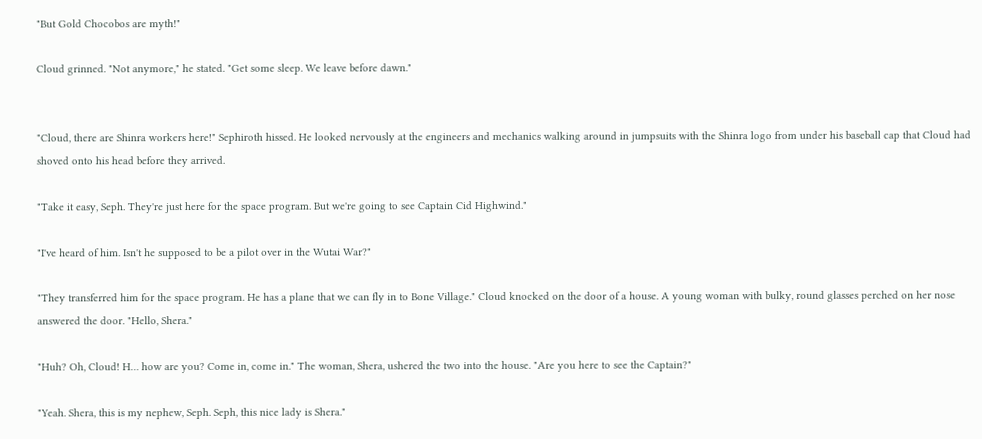"But Gold Chocobos are myth!"

Cloud grinned. "Not anymore," he stated. "Get some sleep. We leave before dawn."


"Cloud, there are Shinra workers here!" Sephiroth hissed. He looked nervously at the engineers and mechanics walking around in jumpsuits with the Shinra logo from under his baseball cap that Cloud had shoved onto his head before they arrived.

"Take it easy, Seph. They're just here for the space program. But we're going to see Captain Cid Highwind."

"I've heard of him. Isn't he supposed to be a pilot over in the Wutai War?"

"They transferred him for the space program. He has a plane that we can fly in to Bone Village." Cloud knocked on the door of a house. A young woman with bulky, round glasses perched on her nose answered the door. "Hello, Shera."

"Huh? Oh, Cloud! H… how are you? Come in, come in." The woman, Shera, ushered the two into the house. "Are you here to see the Captain?"

"Yeah. Shera, this is my nephew, Seph. Seph, this nice lady is Shera."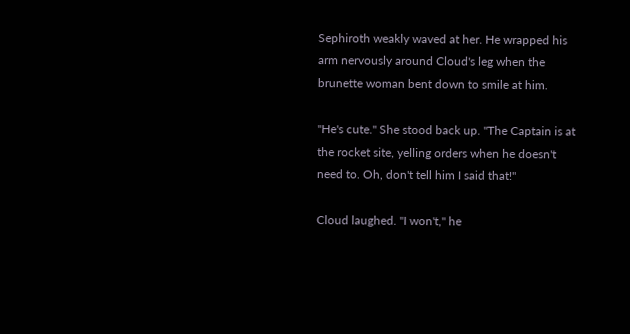Sephiroth weakly waved at her. He wrapped his arm nervously around Cloud's leg when the brunette woman bent down to smile at him.

"He's cute." She stood back up. "The Captain is at the rocket site, yelling orders when he doesn't need to. Oh, don't tell him I said that!"

Cloud laughed. "I won't," he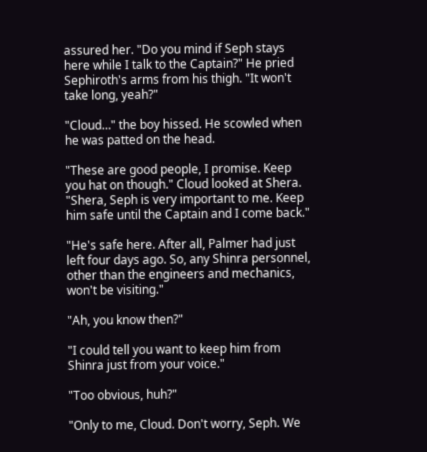assured her. "Do you mind if Seph stays here while I talk to the Captain?" He pried Sephiroth's arms from his thigh. "It won't take long, yeah?"

"Cloud…" the boy hissed. He scowled when he was patted on the head.

"These are good people, I promise. Keep you hat on though." Cloud looked at Shera. "Shera, Seph is very important to me. Keep him safe until the Captain and I come back."

"He's safe here. After all, Palmer had just left four days ago. So, any Shinra personnel, other than the engineers and mechanics, won't be visiting."

"Ah, you know then?"

"I could tell you want to keep him from Shinra just from your voice."

"Too obvious, huh?"

"Only to me, Cloud. Don't worry, Seph. We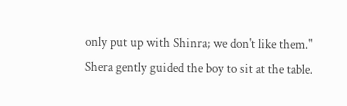only put up with Shinra; we don't like them." Shera gently guided the boy to sit at the table.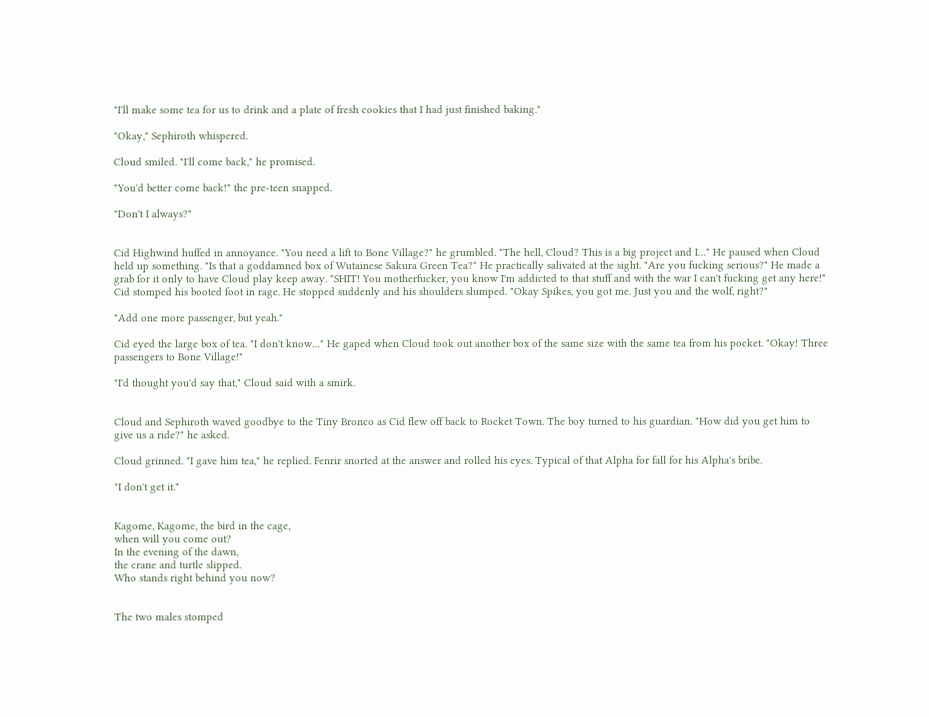"I'll make some tea for us to drink and a plate of fresh cookies that I had just finished baking."

"Okay," Sephiroth whispered.

Cloud smiled. "I'll come back," he promised.

"You'd better come back!" the pre-teen snapped.

"Don't I always?"


Cid Highwind huffed in annoyance. "You need a lift to Bone Village?" he grumbled. "The hell, Cloud? This is a big project and I…" He paused when Cloud held up something. "Is that a goddamned box of Wutainese Sakura Green Tea?" He practically salivated at the sight. "Are you fucking serious?" He made a grab for it only to have Cloud play keep away. "SHIT! You motherfucker, you know I'm addicted to that stuff and with the war I can't fucking get any here!" Cid stomped his booted foot in rage. He stopped suddenly and his shoulders slumped. "Okay Spikes, you got me. Just you and the wolf, right?"

"Add one more passenger, but yeah."

Cid eyed the large box of tea. "I don't know…" He gaped when Cloud took out another box of the same size with the same tea from his pocket. "Okay! Three passengers to Bone Village!"

"I'd thought you'd say that," Cloud said with a smirk.


Cloud and Sephiroth waved goodbye to the Tiny Bronco as Cid flew off back to Rocket Town. The boy turned to his guardian. "How did you get him to give us a ride?" he asked.

Cloud grinned. "I gave him tea," he replied. Fenrir snorted at the answer and rolled his eyes. Typical of that Alpha for fall for his Alpha's bribe.

"I don't get it."


Kagome, Kagome, the bird in the cage,
when will you come out?
In the evening of the dawn,
the crane and turtle slipped.
Who stands right behind you now?


The two males stomped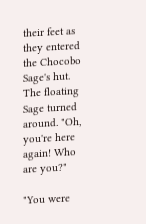their feet as they entered the Chocobo Sage's hut. The floating Sage turned around. "Oh, you're here again! Who are you?"

"You were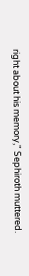right about his memory," Sephiroth muttered.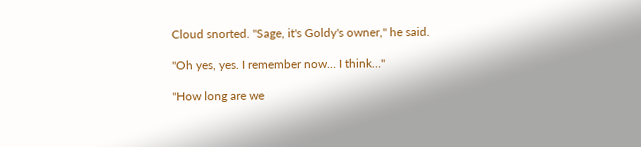Cloud snorted. "Sage, it's Goldy's owner," he said.

"Oh yes, yes. I remember now… I think…"

"How long are we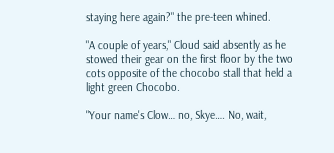staying here again?" the pre-teen whined.

"A couple of years," Cloud said absently as he stowed their gear on the first floor by the two cots opposite of the chocobo stall that held a light green Chocobo.

"Your name's Clow… no, Skye…. No, wait,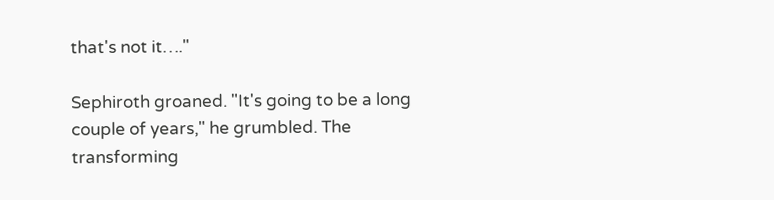that's not it…."

Sephiroth groaned. "It's going to be a long couple of years," he grumbled. The transforming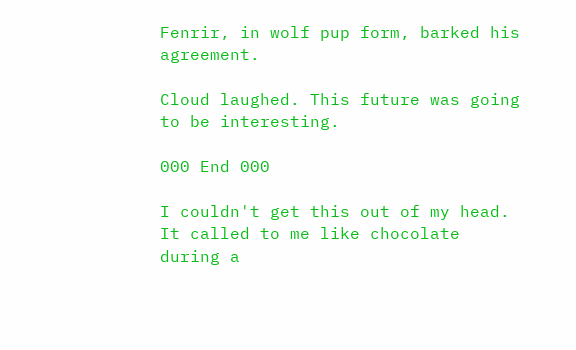Fenrir, in wolf pup form, barked his agreement.

Cloud laughed. This future was going to be interesting.

000 End 000

I couldn't get this out of my head. It called to me like chocolate during a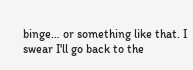binge… or something like that. I swear I'll go back to the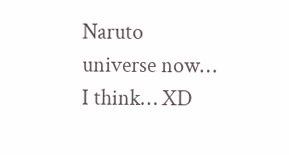Naruto universe now… I think… XD